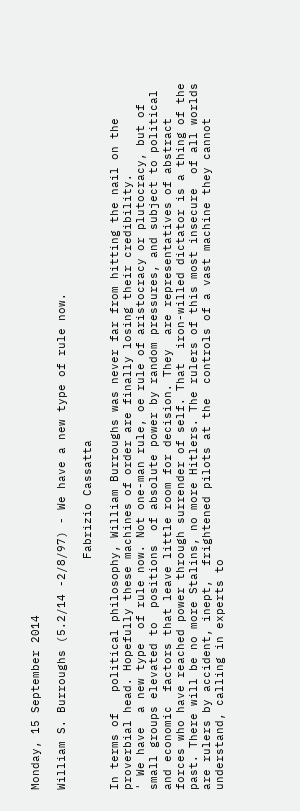Monday, 15 September 2014

William S. Burroughs (5.2/14 -2/8/97) - We have a new type of rule now.

                                 Fabrizio Cassatta

In terms of   political philosophy, William Burroughs was never far from hitting the nail on the proverbial head. Hopefully these machines of order are finally losing their credibility.
' We have  a new type  of rule now. Not one-man rule, oe rule of aristocracy or plutocracy, but of small groups elevated to  positions  of absolute power by random pressures, and subject to political  and economic  factors that leave little room for decision. They  are representatives of abstract forces who have reached power through surrender of self. That  iron-willed dictator is a thing of the past. There will be no more Stalins, no more Hitlers. The rulers of this most insecure  of all worlds are rulers by accident, inept,  frightened pilots at the  controls of a vast machine they cannot understand, calling in experts to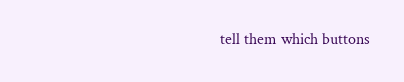tell them which buttons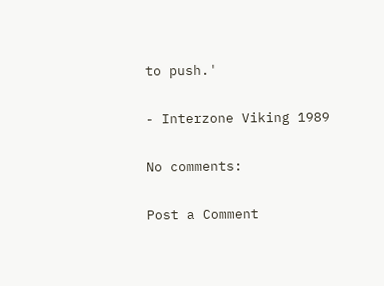to push.'

- Interzone Viking 1989

No comments:

Post a Comment